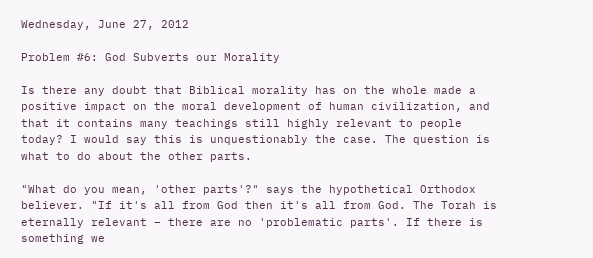Wednesday, June 27, 2012

Problem #6: God Subverts our Morality

Is there any doubt that Biblical morality has on the whole made a positive impact on the moral development of human civilization, and that it contains many teachings still highly relevant to people today? I would say this is unquestionably the case. The question is what to do about the other parts.

"What do you mean, 'other parts'?" says the hypothetical Orthodox believer. "If it's all from God then it's all from God. The Torah is eternally relevant – there are no 'problematic parts'. If there is something we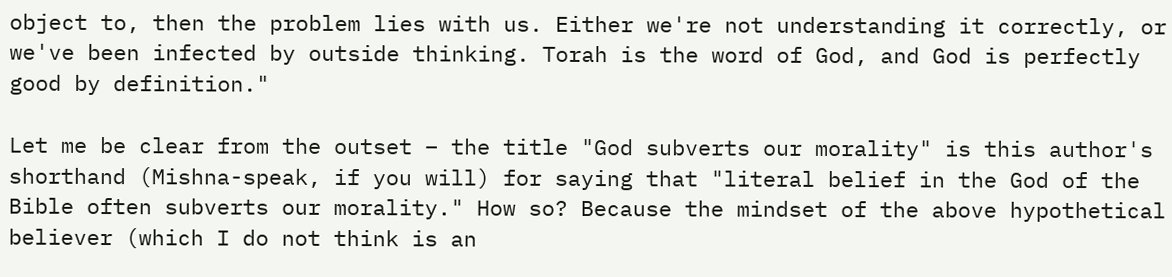object to, then the problem lies with us. Either we're not understanding it correctly, or we've been infected by outside thinking. Torah is the word of God, and God is perfectly good by definition."

Let me be clear from the outset – the title "God subverts our morality" is this author's shorthand (Mishna-speak, if you will) for saying that "literal belief in the God of the Bible often subverts our morality." How so? Because the mindset of the above hypothetical believer (which I do not think is an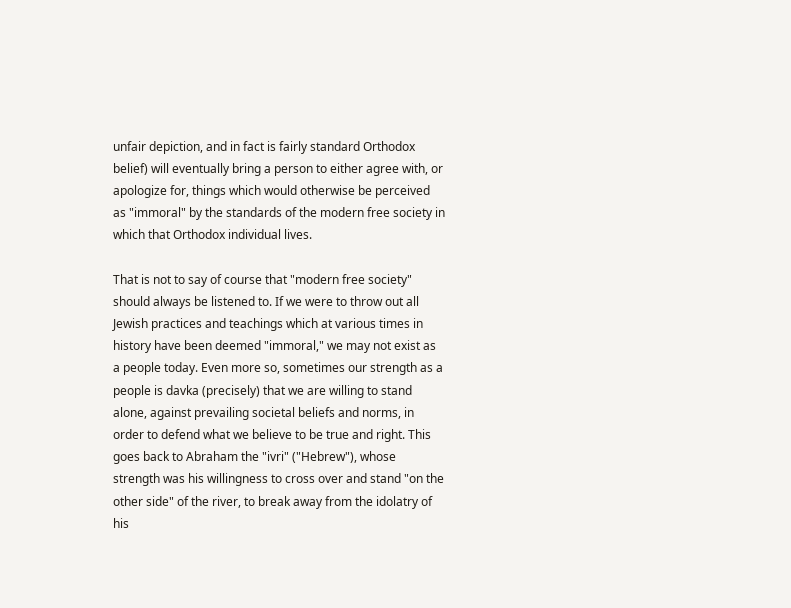unfair depiction, and in fact is fairly standard Orthodox belief) will eventually bring a person to either agree with, or apologize for, things which would otherwise be perceived as "immoral" by the standards of the modern free society in which that Orthodox individual lives.

That is not to say of course that "modern free society" should always be listened to. If we were to throw out all Jewish practices and teachings which at various times in history have been deemed "immoral," we may not exist as a people today. Even more so, sometimes our strength as a people is davka (precisely) that we are willing to stand alone, against prevailing societal beliefs and norms, in order to defend what we believe to be true and right. This goes back to Abraham the "ivri" ("Hebrew"), whose strength was his willingness to cross over and stand "on the other side" of the river, to break away from the idolatry of his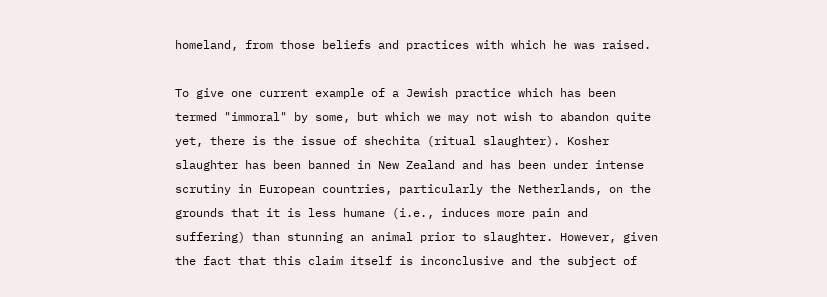homeland, from those beliefs and practices with which he was raised.

To give one current example of a Jewish practice which has been termed "immoral" by some, but which we may not wish to abandon quite yet, there is the issue of shechita (ritual slaughter). Kosher slaughter has been banned in New Zealand and has been under intense scrutiny in European countries, particularly the Netherlands, on the grounds that it is less humane (i.e., induces more pain and suffering) than stunning an animal prior to slaughter. However, given the fact that this claim itself is inconclusive and the subject of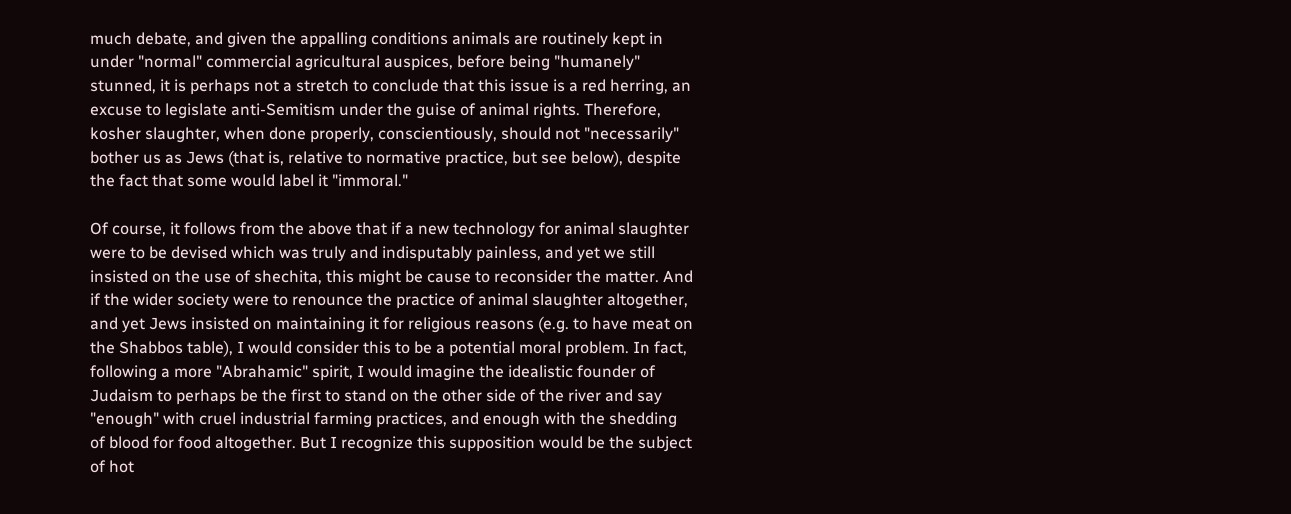much debate, and given the appalling conditions animals are routinely kept in under "normal" commercial agricultural auspices, before being "humanely" stunned, it is perhaps not a stretch to conclude that this issue is a red herring, an excuse to legislate anti-Semitism under the guise of animal rights. Therefore, kosher slaughter, when done properly, conscientiously, should not "necessarily" bother us as Jews (that is, relative to normative practice, but see below), despite the fact that some would label it "immoral."

Of course, it follows from the above that if a new technology for animal slaughter were to be devised which was truly and indisputably painless, and yet we still insisted on the use of shechita, this might be cause to reconsider the matter. And if the wider society were to renounce the practice of animal slaughter altogether, and yet Jews insisted on maintaining it for religious reasons (e.g. to have meat on the Shabbos table), I would consider this to be a potential moral problem. In fact, following a more "Abrahamic" spirit, I would imagine the idealistic founder of Judaism to perhaps be the first to stand on the other side of the river and say "enough" with cruel industrial farming practices, and enough with the shedding of blood for food altogether. But I recognize this supposition would be the subject of hot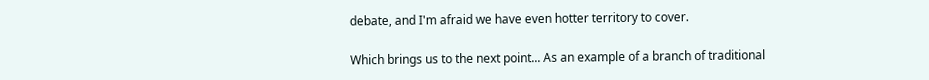debate, and I'm afraid we have even hotter territory to cover.

Which brings us to the next point... As an example of a branch of traditional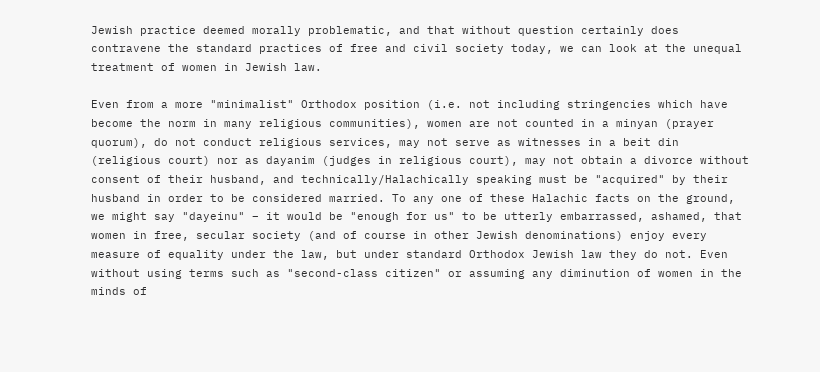Jewish practice deemed morally problematic, and that without question certainly does contravene the standard practices of free and civil society today, we can look at the unequal treatment of women in Jewish law.

Even from a more "minimalist" Orthodox position (i.e. not including stringencies which have become the norm in many religious communities), women are not counted in a minyan (prayer quorum), do not conduct religious services, may not serve as witnesses in a beit din (religious court) nor as dayanim (judges in religious court), may not obtain a divorce without consent of their husband, and technically/Halachically speaking must be "acquired" by their husband in order to be considered married. To any one of these Halachic facts on the ground, we might say "dayeinu" – it would be "enough for us" to be utterly embarrassed, ashamed, that women in free, secular society (and of course in other Jewish denominations) enjoy every measure of equality under the law, but under standard Orthodox Jewish law they do not. Even without using terms such as "second-class citizen" or assuming any diminution of women in the minds of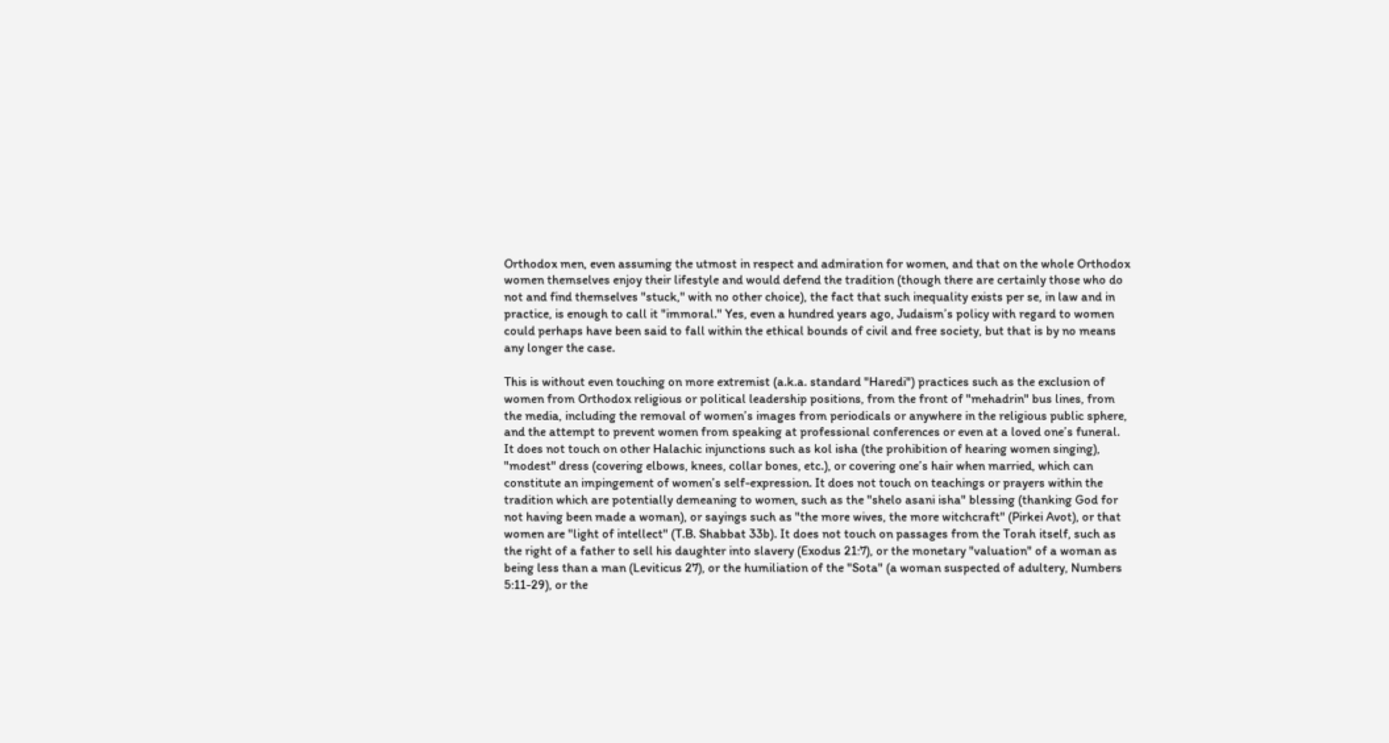Orthodox men, even assuming the utmost in respect and admiration for women, and that on the whole Orthodox women themselves enjoy their lifestyle and would defend the tradition (though there are certainly those who do not and find themselves "stuck," with no other choice), the fact that such inequality exists per se, in law and in practice, is enough to call it "immoral." Yes, even a hundred years ago, Judaism’s policy with regard to women could perhaps have been said to fall within the ethical bounds of civil and free society, but that is by no means any longer the case.

This is without even touching on more extremist (a.k.a. standard "Haredi") practices such as the exclusion of women from Orthodox religious or political leadership positions, from the front of "mehadrin" bus lines, from the media, including the removal of women’s images from periodicals or anywhere in the religious public sphere, and the attempt to prevent women from speaking at professional conferences or even at a loved one’s funeral. It does not touch on other Halachic injunctions such as kol isha (the prohibition of hearing women singing), "modest" dress (covering elbows, knees, collar bones, etc.), or covering one’s hair when married, which can constitute an impingement of women’s self-expression. It does not touch on teachings or prayers within the tradition which are potentially demeaning to women, such as the "shelo asani isha" blessing (thanking God for not having been made a woman), or sayings such as "the more wives, the more witchcraft" (Pirkei Avot), or that women are "light of intellect" (T.B. Shabbat 33b). It does not touch on passages from the Torah itself, such as the right of a father to sell his daughter into slavery (Exodus 21:7), or the monetary "valuation" of a woman as being less than a man (Leviticus 27), or the humiliation of the "Sota" (a woman suspected of adultery, Numbers 5:11-29), or the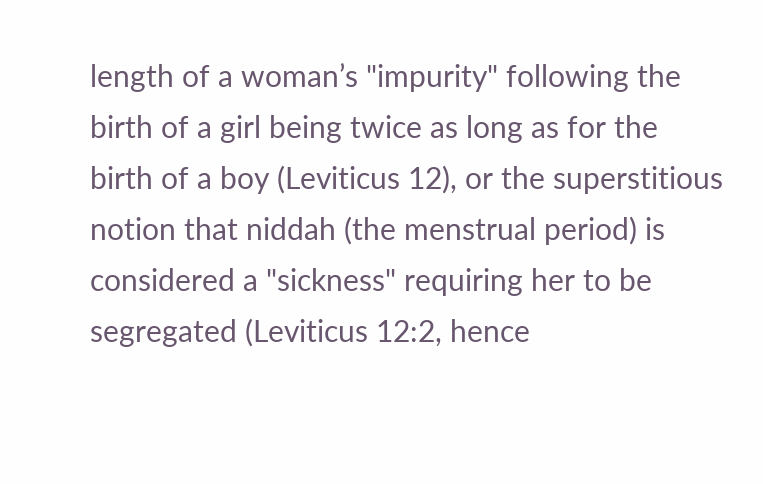length of a woman’s "impurity" following the birth of a girl being twice as long as for the birth of a boy (Leviticus 12), or the superstitious notion that niddah (the menstrual period) is considered a "sickness" requiring her to be segregated (Leviticus 12:2, hence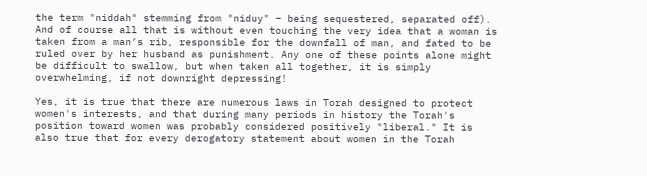the term "niddah" stemming from "niduy" – being sequestered, separated off). And of course all that is without even touching the very idea that a woman is taken from a man’s rib, responsible for the downfall of man, and fated to be ruled over by her husband as punishment. Any one of these points alone might be difficult to swallow, but when taken all together, it is simply overwhelming, if not downright depressing!

Yes, it is true that there are numerous laws in Torah designed to protect women's interests, and that during many periods in history the Torah's position toward women was probably considered positively "liberal." It is also true that for every derogatory statement about women in the Torah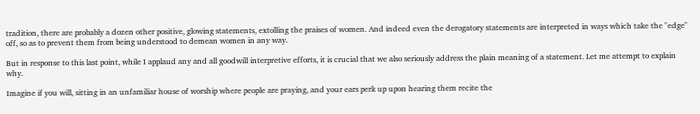tradition, there are probably a dozen other positive, glowing statements, extolling the praises of women. And indeed even the derogatory statements are interpreted in ways which take the "edge" off, so as to prevent them from being understood to demean women in any way.

But in response to this last point, while I applaud any and all goodwill interpretive efforts, it is crucial that we also seriously address the plain meaning of a statement. Let me attempt to explain why.

Imagine if you will, sitting in an unfamiliar house of worship where people are praying, and your ears perk up upon hearing them recite the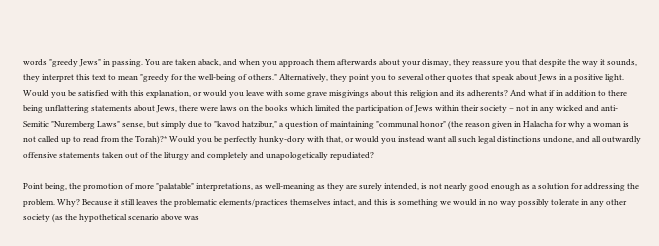words "greedy Jews" in passing. You are taken aback, and when you approach them afterwards about your dismay, they reassure you that despite the way it sounds, they interpret this text to mean "greedy for the well-being of others." Alternatively, they point you to several other quotes that speak about Jews in a positive light. Would you be satisfied with this explanation, or would you leave with some grave misgivings about this religion and its adherents? And what if in addition to there being unflattering statements about Jews, there were laws on the books which limited the participation of Jews within their society – not in any wicked and anti-Semitic "Nuremberg Laws" sense, but simply due to "kavod hatzibur," a question of maintaining "communal honor" (the reason given in Halacha for why a woman is not called up to read from the Torah)?* Would you be perfectly hunky-dory with that, or would you instead want all such legal distinctions undone, and all outwardly offensive statements taken out of the liturgy and completely and unapologetically repudiated?

Point being, the promotion of more "palatable" interpretations, as well-meaning as they are surely intended, is not nearly good enough as a solution for addressing the problem. Why? Because it still leaves the problematic elements/practices themselves intact, and this is something we would in no way possibly tolerate in any other society (as the hypothetical scenario above was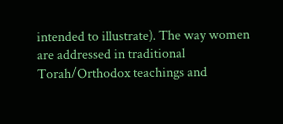intended to illustrate). The way women are addressed in traditional Torah/Orthodox teachings and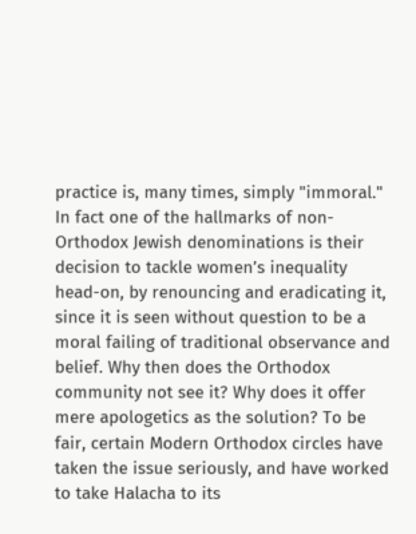practice is, many times, simply "immoral." In fact one of the hallmarks of non-Orthodox Jewish denominations is their decision to tackle women’s inequality head-on, by renouncing and eradicating it, since it is seen without question to be a moral failing of traditional observance and belief. Why then does the Orthodox community not see it? Why does it offer mere apologetics as the solution? To be fair, certain Modern Orthodox circles have taken the issue seriously, and have worked to take Halacha to its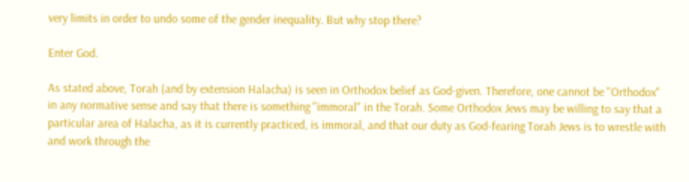very limits in order to undo some of the gender inequality. But why stop there?

Enter God.

As stated above, Torah (and by extension Halacha) is seen in Orthodox belief as God-given. Therefore, one cannot be "Orthodox" in any normative sense and say that there is something "immoral" in the Torah. Some Orthodox Jews may be willing to say that a particular area of Halacha, as it is currently practiced, is immoral, and that our duty as God-fearing Torah Jews is to wrestle with and work through the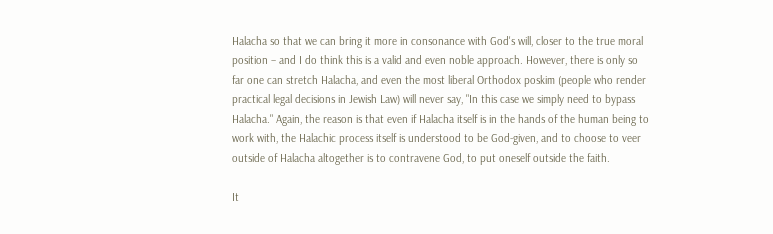Halacha so that we can bring it more in consonance with God's will, closer to the true moral position – and I do think this is a valid and even noble approach. However, there is only so far one can stretch Halacha, and even the most liberal Orthodox poskim (people who render practical legal decisions in Jewish Law) will never say, "In this case we simply need to bypass Halacha." Again, the reason is that even if Halacha itself is in the hands of the human being to work with, the Halachic process itself is understood to be God-given, and to choose to veer outside of Halacha altogether is to contravene God, to put oneself outside the faith.

It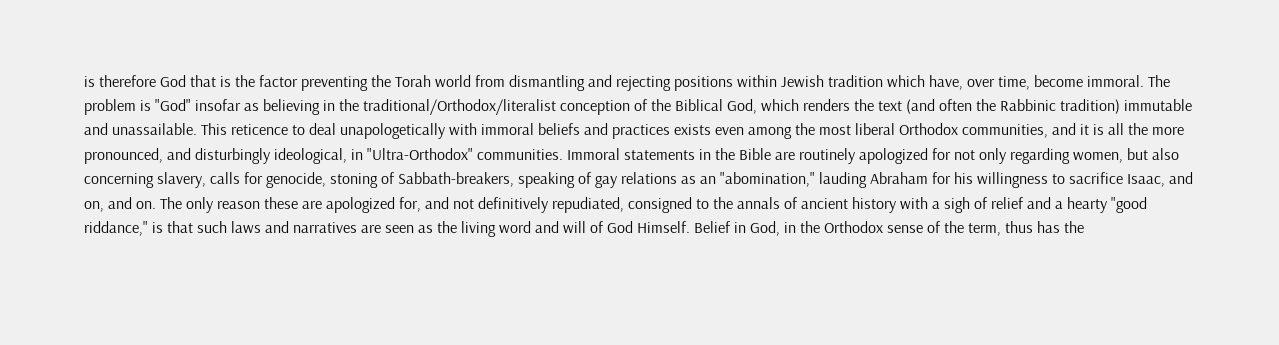is therefore God that is the factor preventing the Torah world from dismantling and rejecting positions within Jewish tradition which have, over time, become immoral. The problem is "God" insofar as believing in the traditional/Orthodox/literalist conception of the Biblical God, which renders the text (and often the Rabbinic tradition) immutable and unassailable. This reticence to deal unapologetically with immoral beliefs and practices exists even among the most liberal Orthodox communities, and it is all the more pronounced, and disturbingly ideological, in "Ultra-Orthodox" communities. Immoral statements in the Bible are routinely apologized for not only regarding women, but also concerning slavery, calls for genocide, stoning of Sabbath-breakers, speaking of gay relations as an "abomination," lauding Abraham for his willingness to sacrifice Isaac, and on, and on. The only reason these are apologized for, and not definitively repudiated, consigned to the annals of ancient history with a sigh of relief and a hearty "good riddance," is that such laws and narratives are seen as the living word and will of God Himself. Belief in God, in the Orthodox sense of the term, thus has the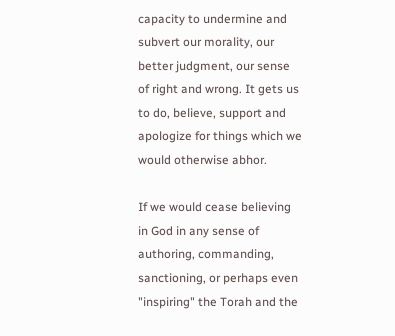capacity to undermine and subvert our morality, our better judgment, our sense of right and wrong. It gets us to do, believe, support and apologize for things which we would otherwise abhor.

If we would cease believing in God in any sense of authoring, commanding, sanctioning, or perhaps even "inspiring" the Torah and the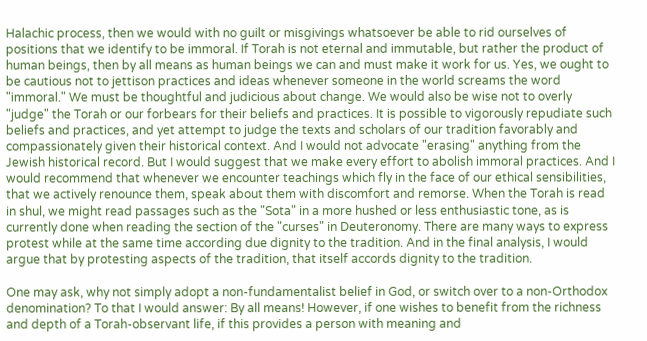Halachic process, then we would with no guilt or misgivings whatsoever be able to rid ourselves of positions that we identify to be immoral. If Torah is not eternal and immutable, but rather the product of human beings, then by all means as human beings we can and must make it work for us. Yes, we ought to be cautious not to jettison practices and ideas whenever someone in the world screams the word "immoral." We must be thoughtful and judicious about change. We would also be wise not to overly "judge" the Torah or our forbears for their beliefs and practices. It is possible to vigorously repudiate such beliefs and practices, and yet attempt to judge the texts and scholars of our tradition favorably and compassionately given their historical context. And I would not advocate "erasing" anything from the Jewish historical record. But I would suggest that we make every effort to abolish immoral practices. And I would recommend that whenever we encounter teachings which fly in the face of our ethical sensibilities, that we actively renounce them, speak about them with discomfort and remorse. When the Torah is read in shul, we might read passages such as the "Sota" in a more hushed or less enthusiastic tone, as is currently done when reading the section of the "curses" in Deuteronomy. There are many ways to express protest while at the same time according due dignity to the tradition. And in the final analysis, I would argue that by protesting aspects of the tradition, that itself accords dignity to the tradition.

One may ask, why not simply adopt a non-fundamentalist belief in God, or switch over to a non-Orthodox denomination? To that I would answer: By all means! However, if one wishes to benefit from the richness and depth of a Torah-observant life, if this provides a person with meaning and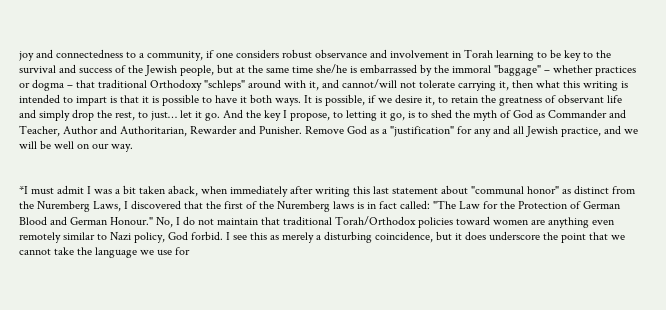joy and connectedness to a community, if one considers robust observance and involvement in Torah learning to be key to the survival and success of the Jewish people, but at the same time she/he is embarrassed by the immoral "baggage" – whether practices or dogma – that traditional Orthodoxy "schleps" around with it, and cannot/will not tolerate carrying it, then what this writing is intended to impart is that it is possible to have it both ways. It is possible, if we desire it, to retain the greatness of observant life and simply drop the rest, to just… let it go. And the key I propose, to letting it go, is to shed the myth of God as Commander and Teacher, Author and Authoritarian, Rewarder and Punisher. Remove God as a "justification" for any and all Jewish practice, and we will be well on our way.


*I must admit I was a bit taken aback, when immediately after writing this last statement about "communal honor" as distinct from the Nuremberg Laws, I discovered that the first of the Nuremberg laws is in fact called: "The Law for the Protection of German Blood and German Honour." No, I do not maintain that traditional Torah/Orthodox policies toward women are anything even remotely similar to Nazi policy, God forbid. I see this as merely a disturbing coincidence, but it does underscore the point that we cannot take the language we use for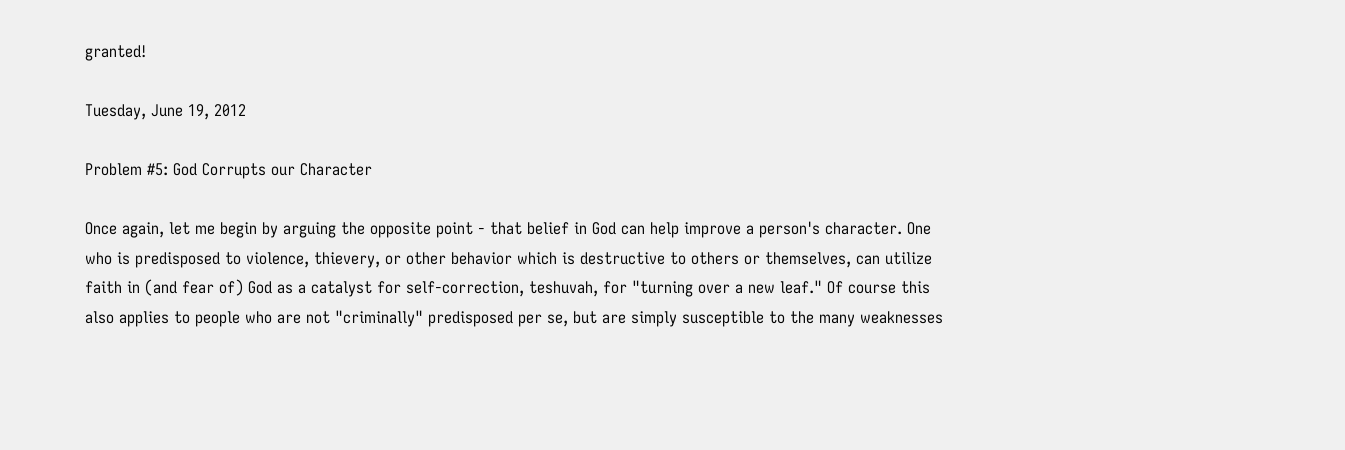granted!

Tuesday, June 19, 2012

Problem #5: God Corrupts our Character

Once again, let me begin by arguing the opposite point - that belief in God can help improve a person's character. One who is predisposed to violence, thievery, or other behavior which is destructive to others or themselves, can utilize faith in (and fear of) God as a catalyst for self-correction, teshuvah, for "turning over a new leaf." Of course this also applies to people who are not "criminally" predisposed per se, but are simply susceptible to the many weaknesses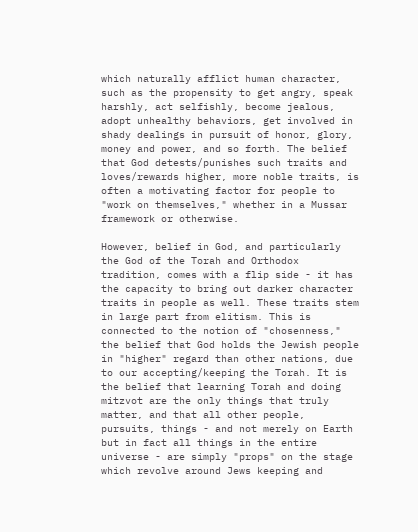which naturally afflict human character, such as the propensity to get angry, speak harshly, act selfishly, become jealous, adopt unhealthy behaviors, get involved in shady dealings in pursuit of honor, glory, money and power, and so forth. The belief that God detests/punishes such traits and loves/rewards higher, more noble traits, is often a motivating factor for people to "work on themselves," whether in a Mussar framework or otherwise.

However, belief in God, and particularly the God of the Torah and Orthodox tradition, comes with a flip side - it has the capacity to bring out darker character traits in people as well. These traits stem in large part from elitism. This is connected to the notion of "chosenness," the belief that God holds the Jewish people in "higher" regard than other nations, due to our accepting/keeping the Torah. It is the belief that learning Torah and doing mitzvot are the only things that truly matter, and that all other people, pursuits, things - and not merely on Earth but in fact all things in the entire universe - are simply "props" on the stage which revolve around Jews keeping and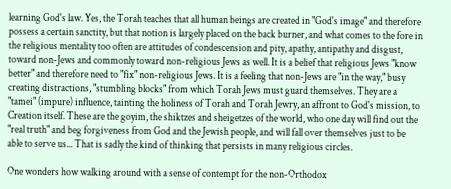learning God's law. Yes, the Torah teaches that all human beings are created in "God's image" and therefore possess a certain sanctity, but that notion is largely placed on the back burner, and what comes to the fore in the religious mentality too often are attitudes of condescension and pity, apathy, antipathy and disgust, toward non-Jews and commonly toward non-religious Jews as well. It is a belief that religious Jews "know better" and therefore need to "fix" non-religious Jews. It is a feeling that non-Jews are "in the way," busy creating distractions, "stumbling blocks" from which Torah Jews must guard themselves. They are a "tamei" (impure) influence, tainting the holiness of Torah and Torah Jewry, an affront to God's mission, to Creation itself. These are the goyim, the shiktzes and sheigetzes of the world, who one day will find out the "real truth" and beg forgiveness from God and the Jewish people, and will fall over themselves just to be able to serve us... That is sadly the kind of thinking that persists in many religious circles.

One wonders how walking around with a sense of contempt for the non-Orthodox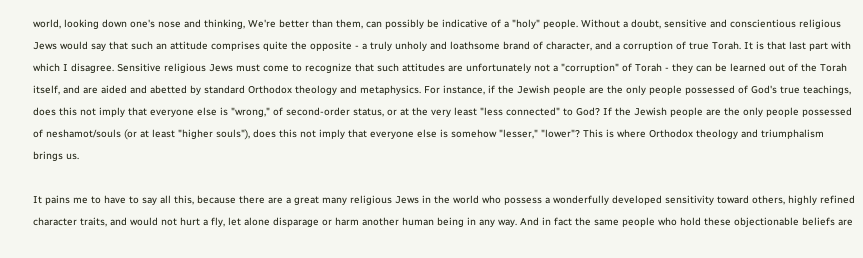world, looking down one's nose and thinking, We're better than them, can possibly be indicative of a "holy" people. Without a doubt, sensitive and conscientious religious Jews would say that such an attitude comprises quite the opposite - a truly unholy and loathsome brand of character, and a corruption of true Torah. It is that last part with which I disagree. Sensitive religious Jews must come to recognize that such attitudes are unfortunately not a "corruption" of Torah - they can be learned out of the Torah itself, and are aided and abetted by standard Orthodox theology and metaphysics. For instance, if the Jewish people are the only people possessed of God's true teachings, does this not imply that everyone else is "wrong," of second-order status, or at the very least "less connected" to God? If the Jewish people are the only people possessed of neshamot/souls (or at least "higher souls"), does this not imply that everyone else is somehow "lesser," "lower"? This is where Orthodox theology and triumphalism brings us.

It pains me to have to say all this, because there are a great many religious Jews in the world who possess a wonderfully developed sensitivity toward others, highly refined character traits, and would not hurt a fly, let alone disparage or harm another human being in any way. And in fact the same people who hold these objectionable beliefs are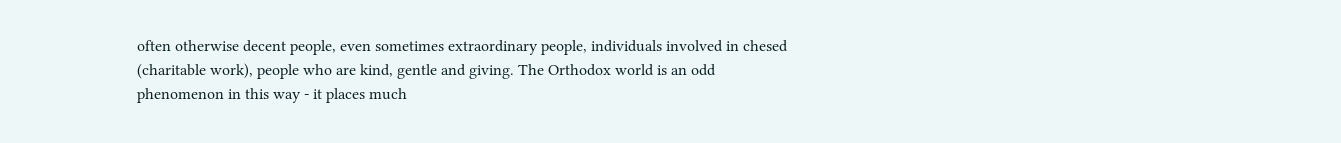often otherwise decent people, even sometimes extraordinary people, individuals involved in chesed (charitable work), people who are kind, gentle and giving. The Orthodox world is an odd phenomenon in this way - it places much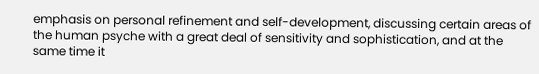emphasis on personal refinement and self-development, discussing certain areas of the human psyche with a great deal of sensitivity and sophistication, and at the same time it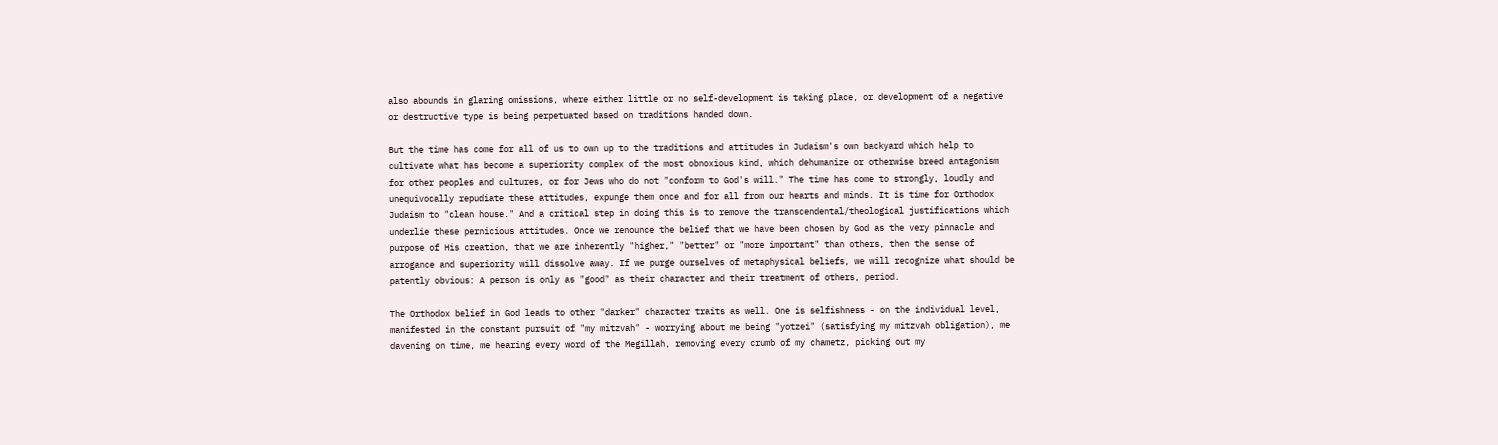also abounds in glaring omissions, where either little or no self-development is taking place, or development of a negative or destructive type is being perpetuated based on traditions handed down.

But the time has come for all of us to own up to the traditions and attitudes in Judaism's own backyard which help to cultivate what has become a superiority complex of the most obnoxious kind, which dehumanize or otherwise breed antagonism for other peoples and cultures, or for Jews who do not "conform to God's will." The time has come to strongly, loudly and unequivocally repudiate these attitudes, expunge them once and for all from our hearts and minds. It is time for Orthodox Judaism to "clean house." And a critical step in doing this is to remove the transcendental/theological justifications which underlie these pernicious attitudes. Once we renounce the belief that we have been chosen by God as the very pinnacle and purpose of His creation, that we are inherently "higher," "better" or "more important" than others, then the sense of arrogance and superiority will dissolve away. If we purge ourselves of metaphysical beliefs, we will recognize what should be patently obvious: A person is only as "good" as their character and their treatment of others, period.

The Orthodox belief in God leads to other "darker" character traits as well. One is selfishness - on the individual level, manifested in the constant pursuit of "my mitzvah" - worrying about me being "yotzei" (satisfying my mitzvah obligation), me davening on time, me hearing every word of the Megillah, removing every crumb of my chametz, picking out my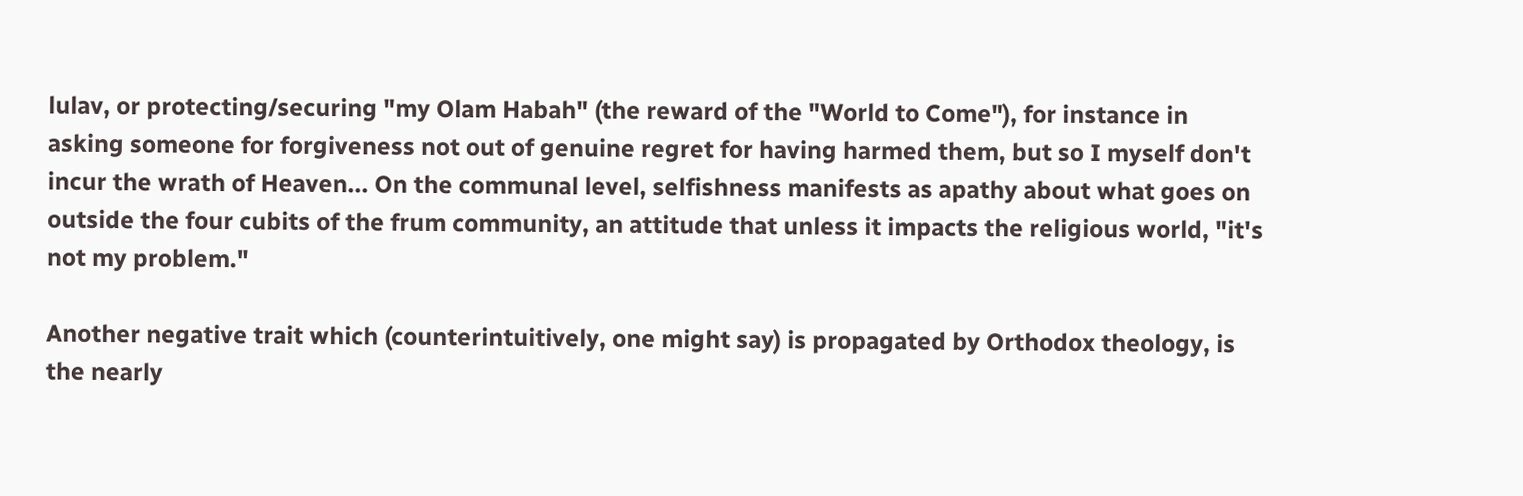lulav, or protecting/securing "my Olam Habah" (the reward of the "World to Come"), for instance in asking someone for forgiveness not out of genuine regret for having harmed them, but so I myself don't incur the wrath of Heaven... On the communal level, selfishness manifests as apathy about what goes on outside the four cubits of the frum community, an attitude that unless it impacts the religious world, "it's not my problem."

Another negative trait which (counterintuitively, one might say) is propagated by Orthodox theology, is the nearly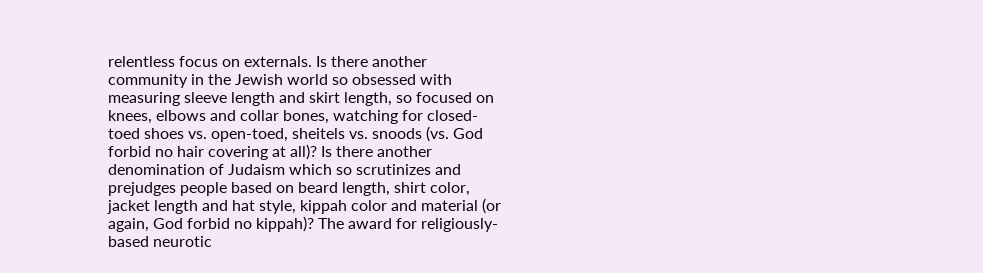relentless focus on externals. Is there another community in the Jewish world so obsessed with measuring sleeve length and skirt length, so focused on knees, elbows and collar bones, watching for closed-toed shoes vs. open-toed, sheitels vs. snoods (vs. God forbid no hair covering at all)? Is there another denomination of Judaism which so scrutinizes and prejudges people based on beard length, shirt color, jacket length and hat style, kippah color and material (or again, God forbid no kippah)? The award for religiously-based neurotic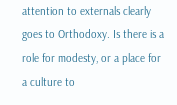attention to externals clearly goes to Orthodoxy. Is there is a role for modesty, or a place for a culture to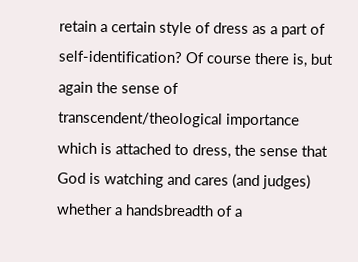retain a certain style of dress as a part of self-identification? Of course there is, but again the sense of transcendent/theological importance which is attached to dress, the sense that God is watching and cares (and judges) whether a handsbreadth of a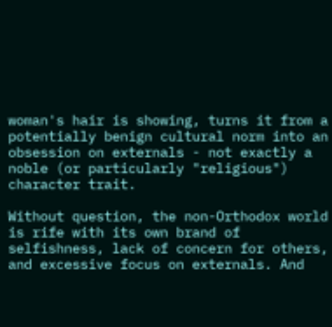woman's hair is showing, turns it from a potentially benign cultural norm into an obsession on externals - not exactly a noble (or particularly "religious") character trait.

Without question, the non-Orthodox world is rife with its own brand of selfishness, lack of concern for others, and excessive focus on externals. And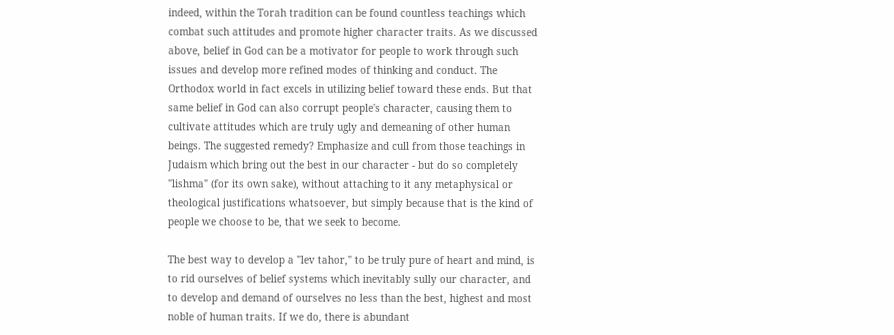indeed, within the Torah tradition can be found countless teachings which combat such attitudes and promote higher character traits. As we discussed above, belief in God can be a motivator for people to work through such issues and develop more refined modes of thinking and conduct. The Orthodox world in fact excels in utilizing belief toward these ends. But that same belief in God can also corrupt people's character, causing them to cultivate attitudes which are truly ugly and demeaning of other human beings. The suggested remedy? Emphasize and cull from those teachings in Judaism which bring out the best in our character - but do so completely "lishma" (for its own sake), without attaching to it any metaphysical or theological justifications whatsoever, but simply because that is the kind of people we choose to be, that we seek to become.

The best way to develop a "lev tahor," to be truly pure of heart and mind, is to rid ourselves of belief systems which inevitably sully our character, and to develop and demand of ourselves no less than the best, highest and most noble of human traits. If we do, there is abundant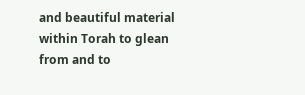and beautiful material within Torah to glean from and to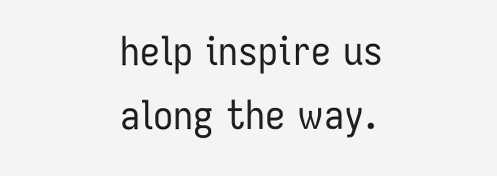help inspire us along the way.